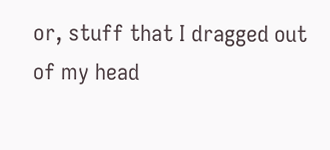or, stuff that I dragged out of my head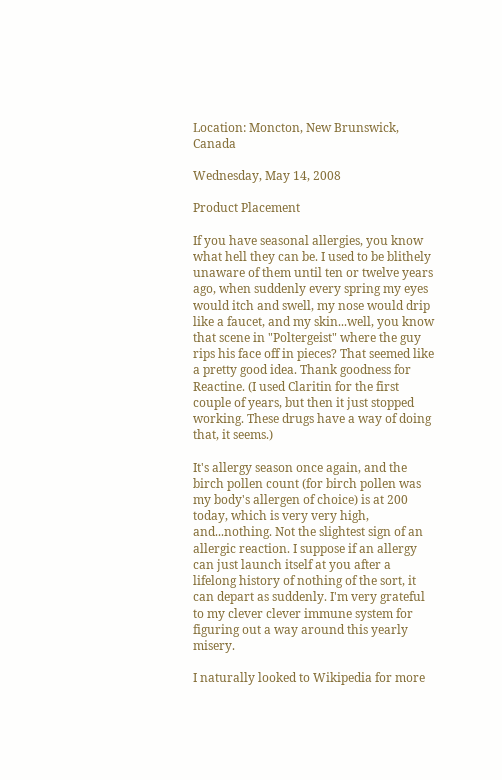Location: Moncton, New Brunswick, Canada

Wednesday, May 14, 2008

Product Placement

If you have seasonal allergies, you know what hell they can be. I used to be blithely unaware of them until ten or twelve years ago, when suddenly every spring my eyes would itch and swell, my nose would drip like a faucet, and my skin...well, you know that scene in "Poltergeist" where the guy rips his face off in pieces? That seemed like a pretty good idea. Thank goodness for Reactine. (I used Claritin for the first couple of years, but then it just stopped working. These drugs have a way of doing that, it seems.)

It's allergy season once again, and the birch pollen count (for birch pollen was my body's allergen of choice) is at 200 today, which is very very high, and...nothing. Not the slightest sign of an allergic reaction. I suppose if an allergy can just launch itself at you after a lifelong history of nothing of the sort, it can depart as suddenly. I'm very grateful to my clever clever immune system for figuring out a way around this yearly misery.

I naturally looked to Wikipedia for more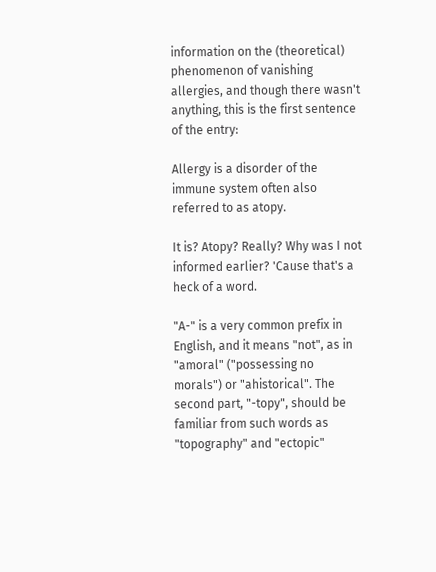information on the (theoretical) phenomenon of vanishing allergies, and though there wasn't anything, this is the first sentence of the entry:

Allergy is a disorder of the immune system often also referred to as atopy.

It is? Atopy? Really? Why was I not informed earlier? 'Cause that's a heck of a word.

"A-" is a very common prefix in English, and it means "not", as in "amoral" ("possessing no morals") or "ahistorical". The second part, "-topy", should be familiar from such words as "topography" and "ectopic"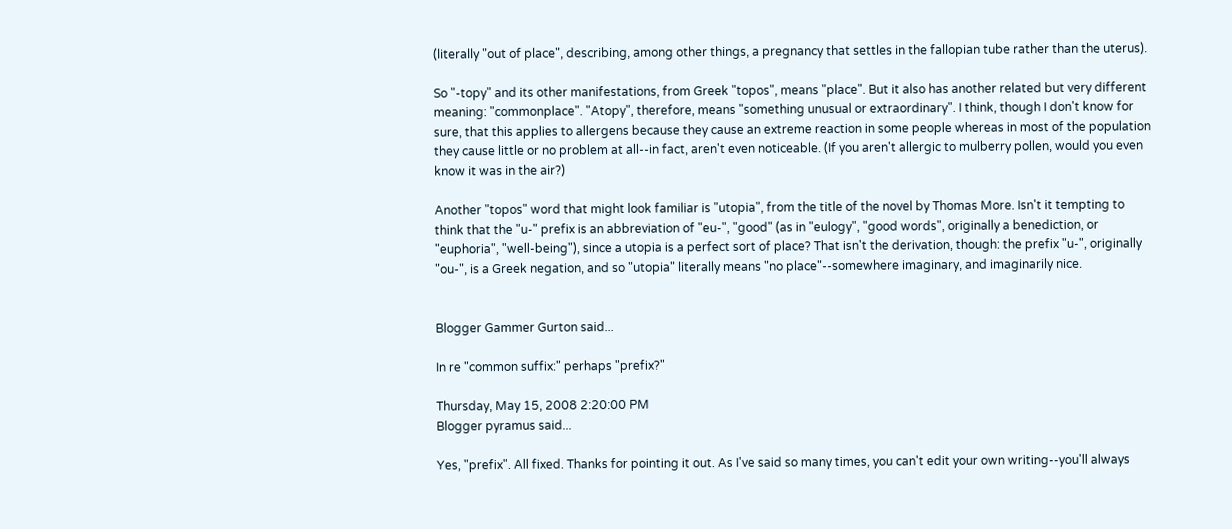(literally "out of place", describing, among other things, a pregnancy that settles in the fallopian tube rather than the uterus).

So "-topy" and its other manifestations, from Greek "topos", means "place". But it also has another related but very different meaning: "commonplace". "Atopy", therefore, means "something unusual or extraordinary". I think, though I don't know for sure, that this applies to allergens because they cause an extreme reaction in some people whereas in most of the population they cause little or no problem at all--in fact, aren't even noticeable. (If you aren't allergic to mulberry pollen, would you even know it was in the air?)

Another "topos" word that might look familiar is "utopia", from the title of the novel by Thomas More. Isn't it tempting to think that the "u-" prefix is an abbreviation of "eu-", "good" (as in "eulogy", "good words", originally a benediction, or "euphoria", "well-being"), since a utopia is a perfect sort of place? That isn't the derivation, though: the prefix "u-", originally "ou-", is a Greek negation, and so "utopia" literally means "no place"--somewhere imaginary, and imaginarily nice.


Blogger Gammer Gurton said...

In re "common suffix:" perhaps "prefix?"

Thursday, May 15, 2008 2:20:00 PM
Blogger pyramus said...

Yes, "prefix". All fixed. Thanks for pointing it out. As I've said so many times, you can't edit your own writing--you'll always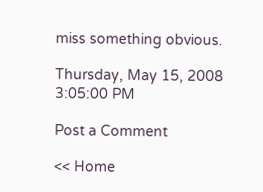miss something obvious.

Thursday, May 15, 2008 3:05:00 PM

Post a Comment

<< Home